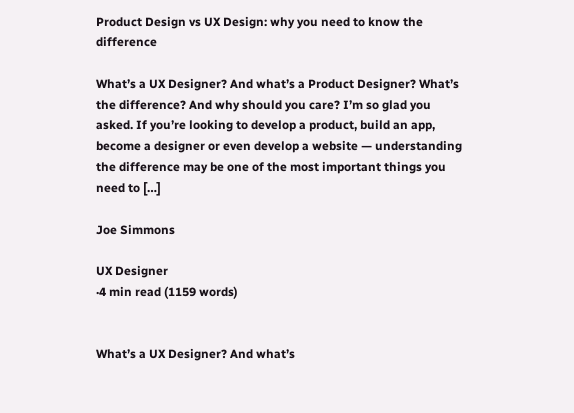Product Design vs UX Design: why you need to know the difference

What’s a UX Designer? And what’s a Product Designer? What’s the difference? And why should you care? I’m so glad you asked. If you’re looking to develop a product, build an app, become a designer or even develop a website — understanding the difference may be one of the most important things you need to […]

Joe Simmons

UX Designer
·4 min read (1159 words)


What’s a UX Designer? And what’s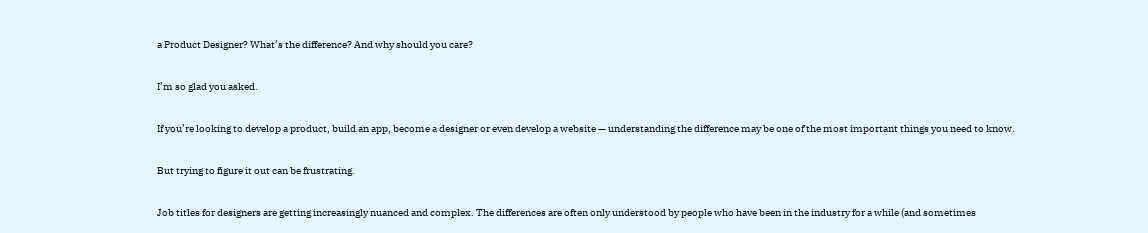a Product Designer? What’s the difference? And why should you care?

I’m so glad you asked.

If you’re looking to develop a product, build an app, become a designer or even develop a website — understanding the difference may be one of the most important things you need to know.

But trying to figure it out can be frustrating.

Job titles for designers are getting increasingly nuanced and complex. The differences are often only understood by people who have been in the industry for a while (and sometimes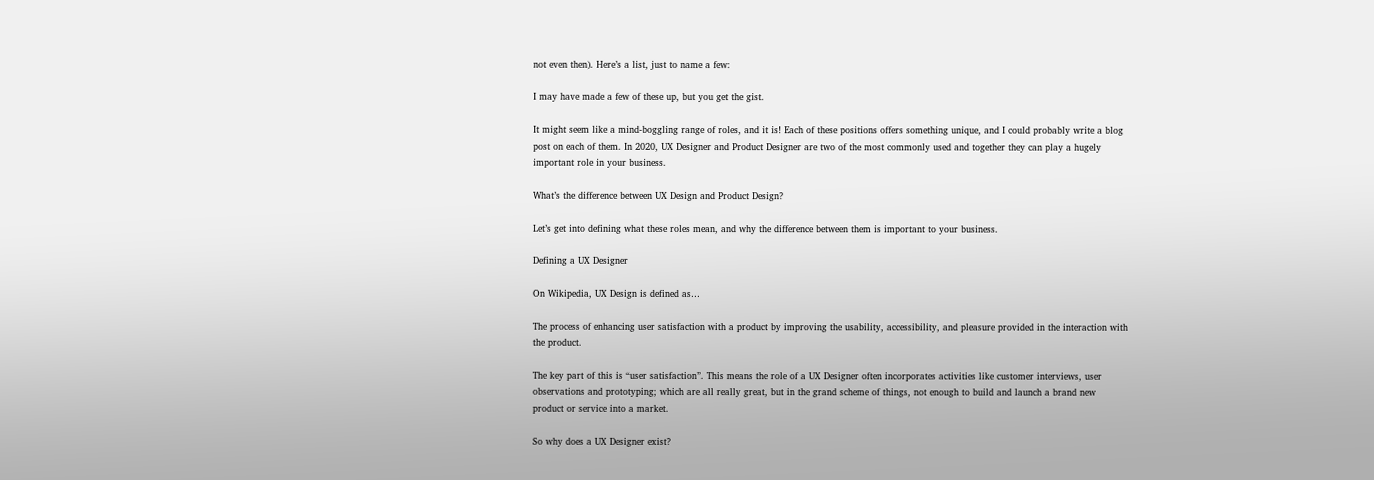not even then). Here’s a list, just to name a few:

I may have made a few of these up, but you get the gist.

It might seem like a mind-boggling range of roles, and it is! Each of these positions offers something unique, and I could probably write a blog post on each of them. In 2020, UX Designer and Product Designer are two of the most commonly used and together they can play a hugely important role in your business.

What’s the difference between UX Design and Product Design?

Let’s get into defining what these roles mean, and why the difference between them is important to your business.

Defining a UX Designer

On Wikipedia, UX Design is defined as…

The process of enhancing user satisfaction with a product by improving the usability, accessibility, and pleasure provided in the interaction with the product.

The key part of this is “user satisfaction”. This means the role of a UX Designer often incorporates activities like customer interviews, user observations and prototyping; which are all really great, but in the grand scheme of things, not enough to build and launch a brand new product or service into a market.

So why does a UX Designer exist?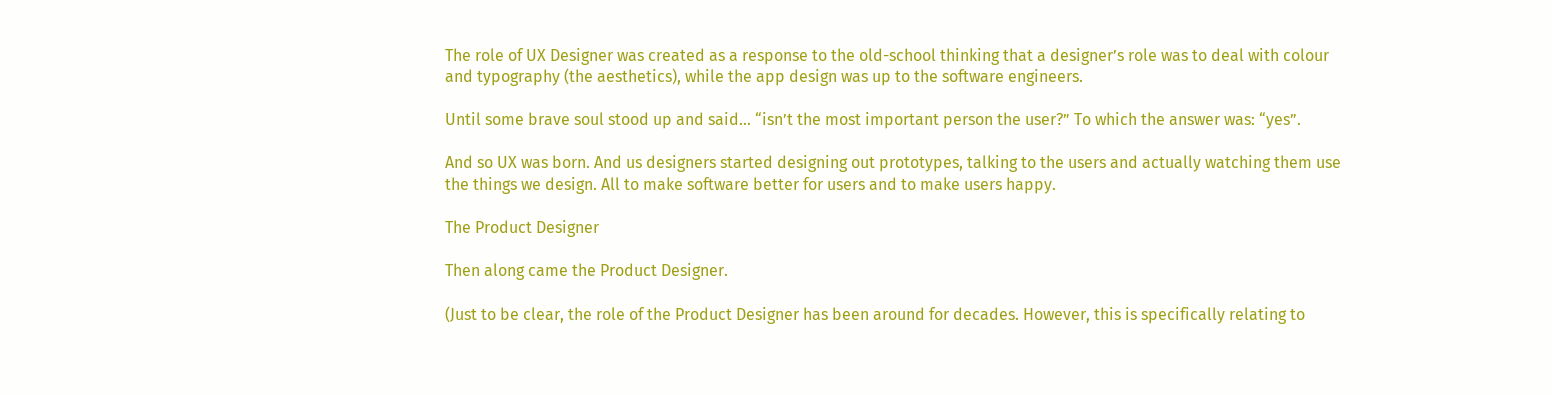The role of UX Designer was created as a response to the old-school thinking that a designer’s role was to deal with colour and typography (the aesthetics), while the app design was up to the software engineers.

Until some brave soul stood up and said… “isn’t the most important person the user?” To which the answer was: “yes”.

And so UX was born. And us designers started designing out prototypes, talking to the users and actually watching them use the things we design. All to make software better for users and to make users happy.

The Product Designer

Then along came the Product Designer.

(Just to be clear, the role of the Product Designer has been around for decades. However, this is specifically relating to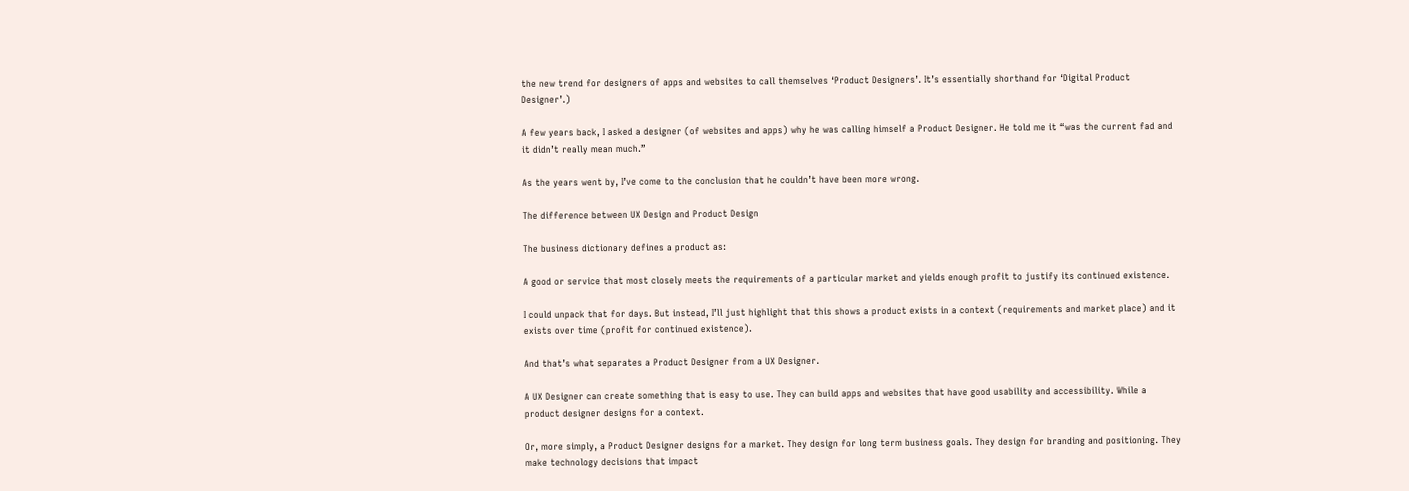the new trend for designers of apps and websites to call themselves ‘Product Designers’. It’s essentially shorthand for ‘Digital Product Designer’.)

A few years back, I asked a designer (of websites and apps) why he was calling himself a Product Designer. He told me it “was the current fad and it didn’t really mean much.”

As the years went by, I’ve come to the conclusion that he couldn’t have been more wrong.

The difference between UX Design and Product Design

The business dictionary defines a product as:

A good or service that most closely meets the requirements of a particular market and yields enough profit to justify its continued existence.

I could unpack that for days. But instead, I’ll just highlight that this shows a product exists in a context (requirements and market place) and it exists over time (profit for continued existence).

And that’s what separates a Product Designer from a UX Designer.

A UX Designer can create something that is easy to use. They can build apps and websites that have good usability and accessibility. While a product designer designs for a context.

Or, more simply, a Product Designer designs for a market. They design for long term business goals. They design for branding and positioning. They make technology decisions that impact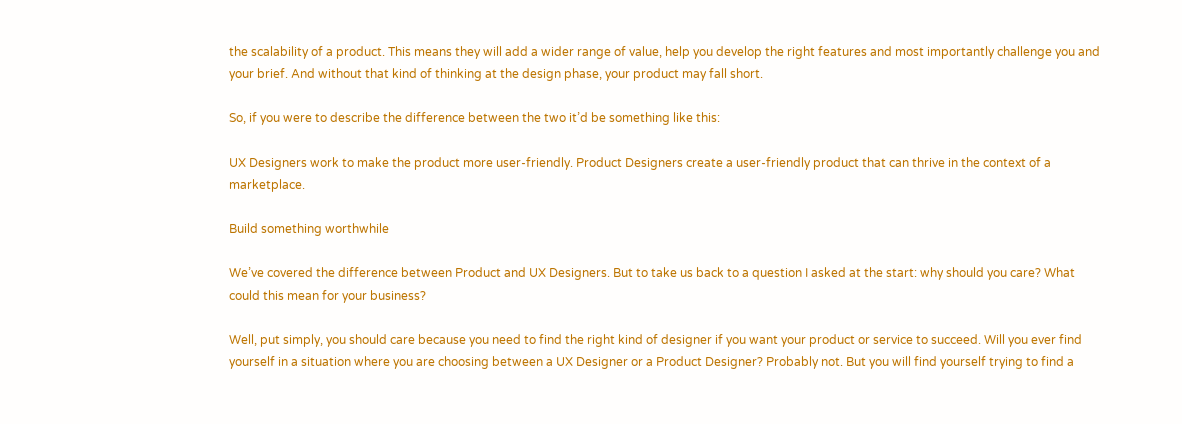the scalability of a product. This means they will add a wider range of value, help you develop the right features and most importantly challenge you and your brief. And without that kind of thinking at the design phase, your product may fall short.

So, if you were to describe the difference between the two it’d be something like this:

UX Designers work to make the product more user-friendly. Product Designers create a user-friendly product that can thrive in the context of a marketplace.

Build something worthwhile

We’ve covered the difference between Product and UX Designers. But to take us back to a question I asked at the start: why should you care? What could this mean for your business?

Well, put simply, you should care because you need to find the right kind of designer if you want your product or service to succeed. Will you ever find yourself in a situation where you are choosing between a UX Designer or a Product Designer? Probably not. But you will find yourself trying to find a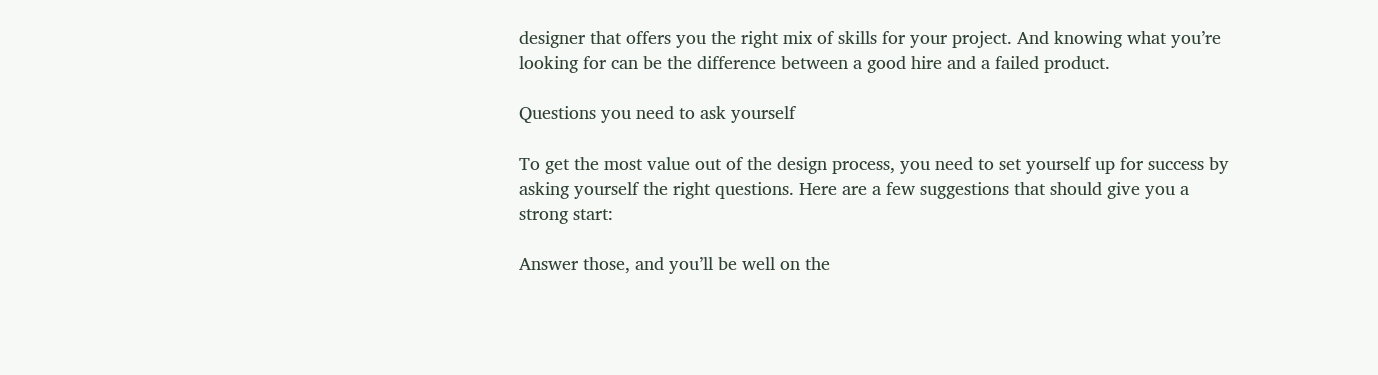designer that offers you the right mix of skills for your project. And knowing what you’re looking for can be the difference between a good hire and a failed product.

Questions you need to ask yourself

To get the most value out of the design process, you need to set yourself up for success by asking yourself the right questions. Here are a few suggestions that should give you a strong start:

Answer those, and you’ll be well on the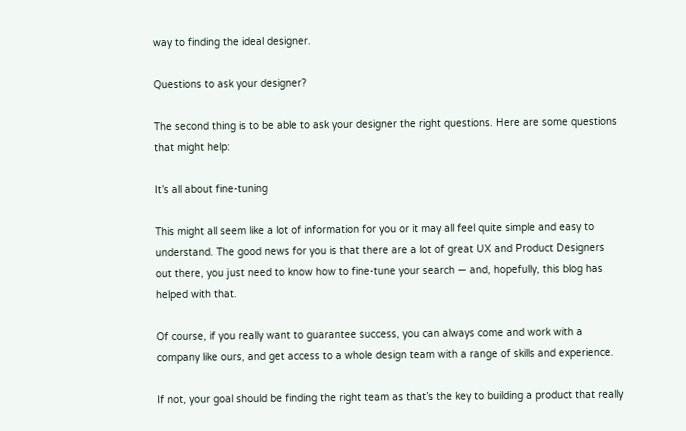way to finding the ideal designer.

Questions to ask your designer?

The second thing is to be able to ask your designer the right questions. Here are some questions that might help:

It’s all about fine-tuning

This might all seem like a lot of information for you or it may all feel quite simple and easy to understand. The good news for you is that there are a lot of great UX and Product Designers out there, you just need to know how to fine-tune your search — and, hopefully, this blog has helped with that.

Of course, if you really want to guarantee success, you can always come and work with a company like ours, and get access to a whole design team with a range of skills and experience.

If not, your goal should be finding the right team as that’s the key to building a product that really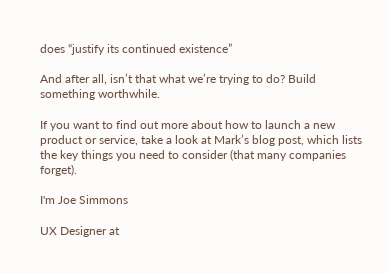does “justify its continued existence”

And after all, isn’t that what we’re trying to do? Build something worthwhile.

If you want to find out more about how to launch a new product or service, take a look at Mark’s blog post, which lists the key things you need to consider (that many companies forget).

I'm Joe Simmons

UX Designer at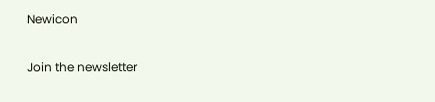Newicon

Join the newsletter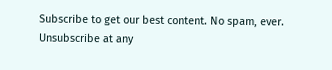Subscribe to get our best content. No spam, ever. Unsubscribe at any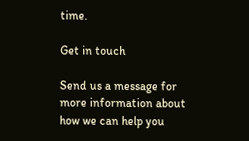time.

Get in touch

Send us a message for more information about how we can help you